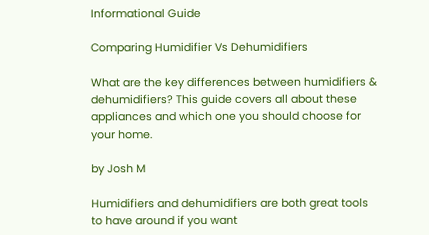Informational Guide

Comparing Humidifier Vs Dehumidifiers

What are the key differences between humidifiers & dehumidifiers? This guide covers all about these appliances and which one you should choose for your home.

by Josh M

Humidifiers and dehumidifiers are both great tools to have around if you want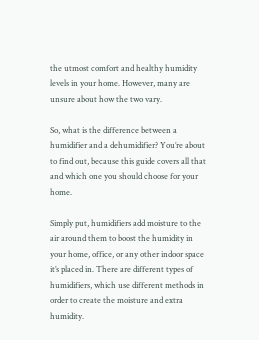the utmost comfort and healthy humidity levels in your home. However, many are unsure about how the two vary.

So, what is the difference between a humidifier and a dehumidifier? You’re about to find out, because this guide covers all that and which one you should choose for your home.

Simply put, humidifiers add moisture to the air around them to boost the humidity in your home, office, or any other indoor space it’s placed in. There are different types of humidifiers, which use different methods in order to create the moisture and extra humidity.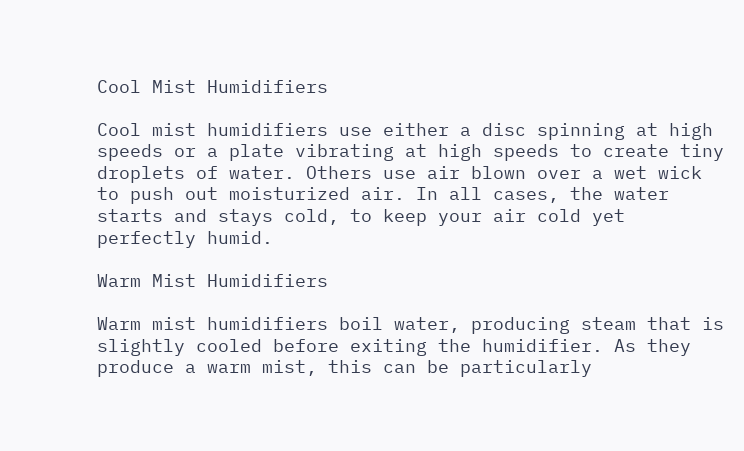Cool Mist Humidifiers

Cool mist humidifiers use either a disc spinning at high speeds or a plate vibrating at high speeds to create tiny droplets of water. Others use air blown over a wet wick to push out moisturized air. In all cases, the water starts and stays cold, to keep your air cold yet perfectly humid.

Warm Mist Humidifiers

Warm mist humidifiers boil water, producing steam that is slightly cooled before exiting the humidifier. As they produce a warm mist, this can be particularly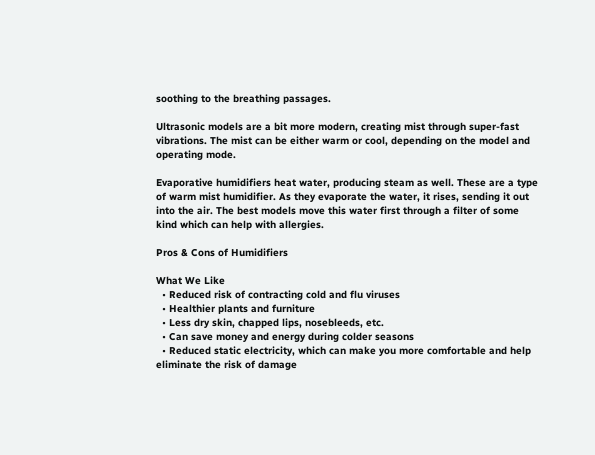soothing to the breathing passages.

Ultrasonic models are a bit more modern, creating mist through super-fast vibrations. The mist can be either warm or cool, depending on the model and operating mode.

Evaporative humidifiers heat water, producing steam as well. These are a type of warm mist humidifier. As they evaporate the water, it rises, sending it out into the air. The best models move this water first through a filter of some kind which can help with allergies.

Pros & Cons of Humidifiers

What We Like
  • Reduced risk of contracting cold and flu viruses
  • Healthier plants and furniture
  • Less dry skin, chapped lips, nosebleeds, etc.
  • Can save money and energy during colder seasons
  • Reduced static electricity, which can make you more comfortable and help eliminate the risk of damage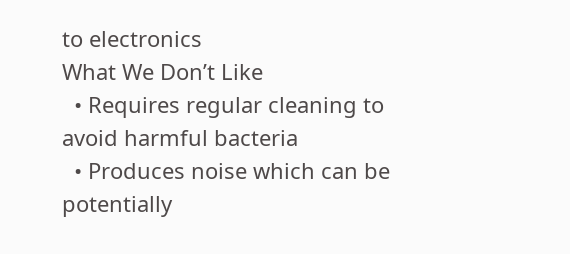to electronics
What We Don’t Like
  • Requires regular cleaning to avoid harmful bacteria
  • Produces noise which can be potentially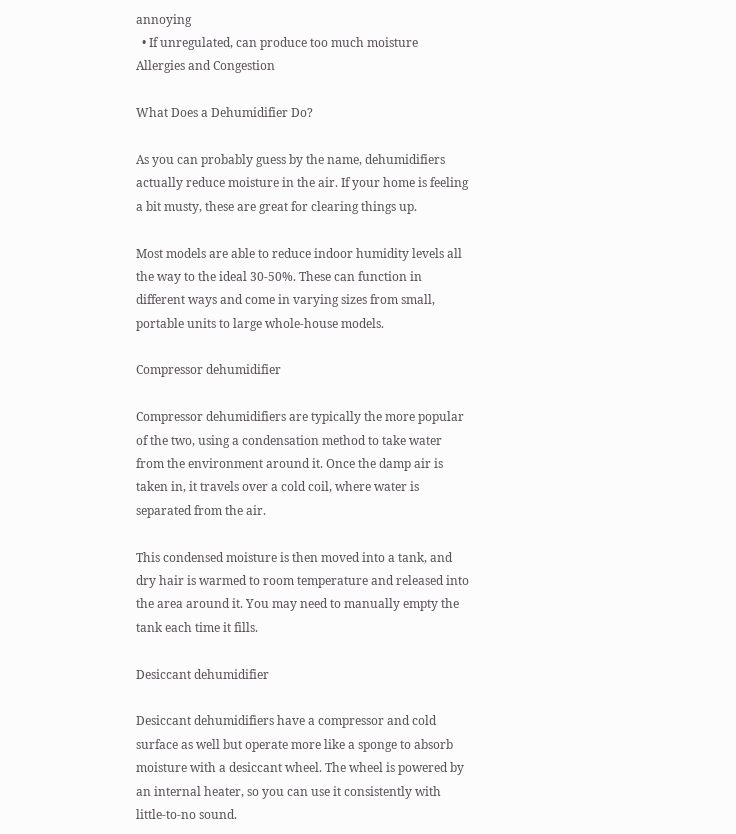annoying
  • If unregulated, can produce too much moisture
Allergies and Congestion

What Does a Dehumidifier Do?

As you can probably guess by the name, dehumidifiers actually reduce moisture in the air. If your home is feeling a bit musty, these are great for clearing things up.

Most models are able to reduce indoor humidity levels all the way to the ideal 30-50%. These can function in different ways and come in varying sizes from small, portable units to large whole-house models.

Compressor dehumidifier

Compressor dehumidifiers are typically the more popular of the two, using a condensation method to take water from the environment around it. Once the damp air is taken in, it travels over a cold coil, where water is separated from the air.

This condensed moisture is then moved into a tank, and dry hair is warmed to room temperature and released into the area around it. You may need to manually empty the tank each time it fills.

Desiccant dehumidifier

Desiccant dehumidifiers have a compressor and cold surface as well but operate more like a sponge to absorb moisture with a desiccant wheel. The wheel is powered by an internal heater, so you can use it consistently with little-to-no sound.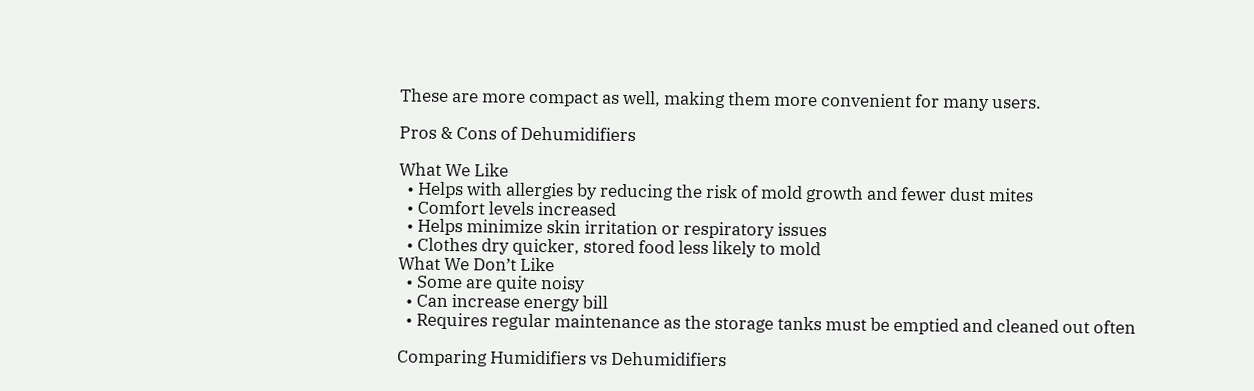These are more compact as well, making them more convenient for many users.

Pros & Cons of Dehumidifiers

What We Like
  • Helps with allergies by reducing the risk of mold growth and fewer dust mites
  • Comfort levels increased
  • Helps minimize skin irritation or respiratory issues
  • Clothes dry quicker, stored food less likely to mold
What We Don’t Like
  • Some are quite noisy
  • Can increase energy bill
  • Requires regular maintenance as the storage tanks must be emptied and cleaned out often

Comparing Humidifiers vs Dehumidifiers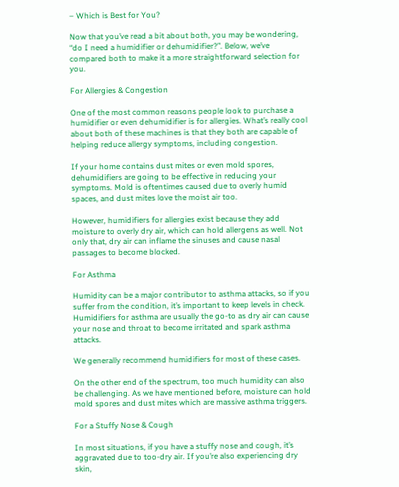– Which is Best for You?

Now that you’ve read a bit about both, you may be wondering, “do I need a humidifier or dehumidifier?”. Below, we’ve compared both to make it a more straightforward selection for you.

For Allergies & Congestion

One of the most common reasons people look to purchase a humidifier or even dehumidifier is for allergies. What’s really cool about both of these machines is that they both are capable of helping reduce allergy symptoms, including congestion.

If your home contains dust mites or even mold spores, dehumidifiers are going to be effective in reducing your symptoms. Mold is oftentimes caused due to overly humid spaces, and dust mites love the moist air too.

However, humidifiers for allergies exist because they add moisture to overly dry air, which can hold allergens as well. Not only that, dry air can inflame the sinuses and cause nasal passages to become blocked.

For Asthma

Humidity can be a major contributor to asthma attacks, so if you suffer from the condition, it’s important to keep levels in check. Humidifiers for asthma are usually the go-to as dry air can cause your nose and throat to become irritated and spark asthma attacks.

We generally recommend humidifiers for most of these cases.

On the other end of the spectrum, too much humidity can also be challenging. As we have mentioned before, moisture can hold mold spores and dust mites which are massive asthma triggers.

For a Stuffy Nose & Cough

In most situations, if you have a stuffy nose and cough, it’s aggravated due to too-dry air. If you’re also experiencing dry skin,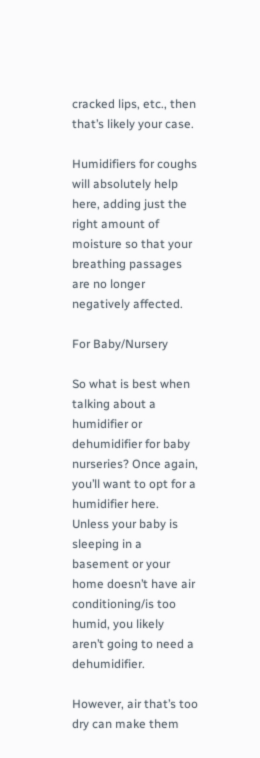cracked lips, etc., then that’s likely your case.

Humidifiers for coughs will absolutely help here, adding just the right amount of moisture so that your breathing passages are no longer negatively affected.

For Baby/Nursery

So what is best when talking about a humidifier or dehumidifier for baby nurseries? Once again, you’ll want to opt for a humidifier here. Unless your baby is sleeping in a basement or your home doesn’t have air conditioning/is too humid, you likely aren’t going to need a dehumidifier.

However, air that’s too dry can make them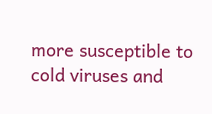more susceptible to cold viruses and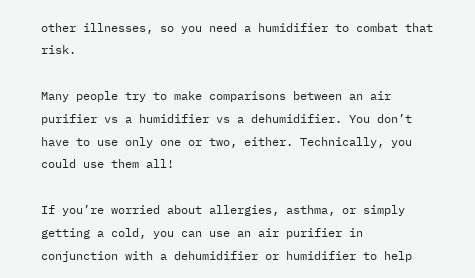other illnesses, so you need a humidifier to combat that risk.

Many people try to make comparisons between an air purifier vs a humidifier vs a dehumidifier. You don’t have to use only one or two, either. Technically, you could use them all!

If you’re worried about allergies, asthma, or simply getting a cold, you can use an air purifier in conjunction with a dehumidifier or humidifier to help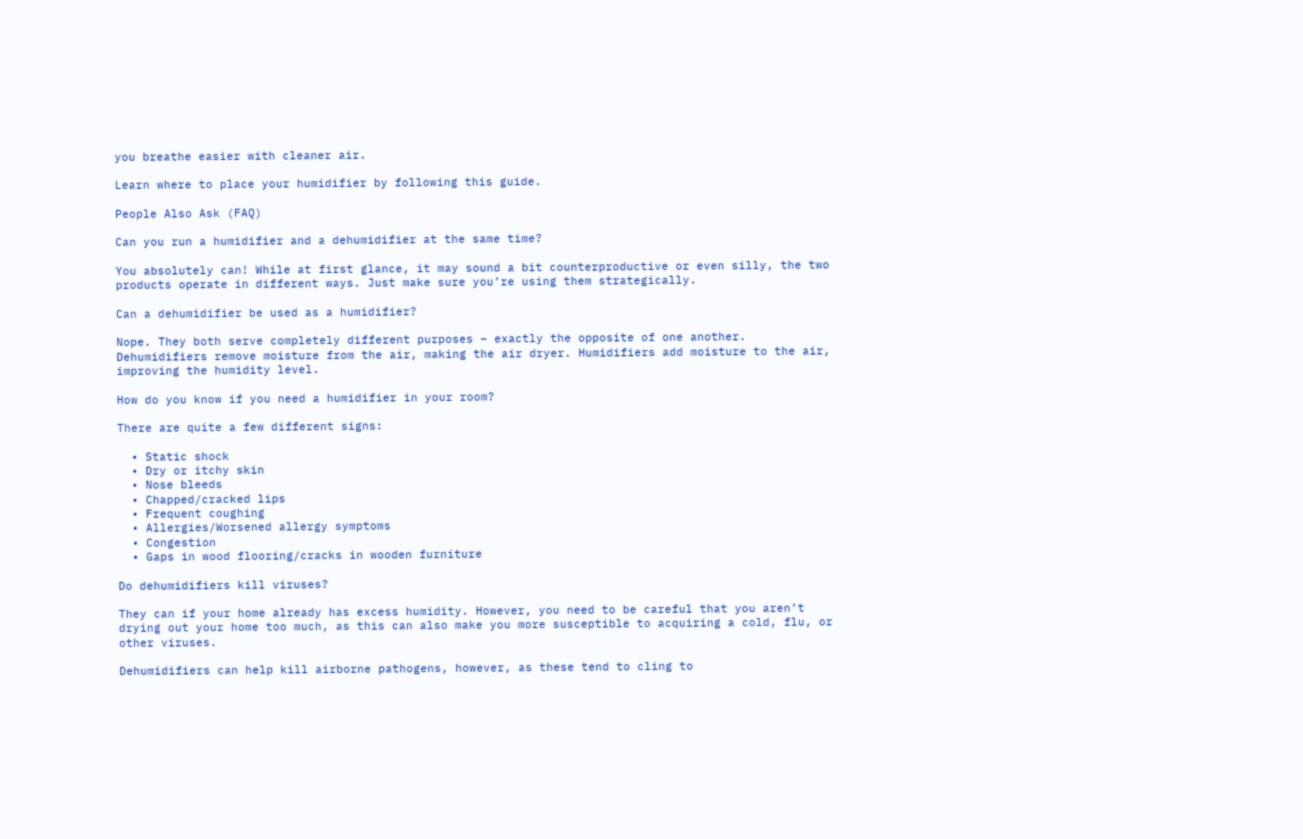you breathe easier with cleaner air.

Learn where to place your humidifier by following this guide.

People Also Ask (FAQ)

Can you run a humidifier and a dehumidifier at the same time?

You absolutely can! While at first glance, it may sound a bit counterproductive or even silly, the two products operate in different ways. Just make sure you’re using them strategically.

Can a dehumidifier be used as a humidifier?

Nope. They both serve completely different purposes – exactly the opposite of one another. Dehumidifiers remove moisture from the air, making the air dryer. Humidifiers add moisture to the air, improving the humidity level.

How do you know if you need a humidifier in your room?

There are quite a few different signs:

  • Static shock
  • Dry or itchy skin
  • Nose bleeds
  • Chapped/cracked lips
  • Frequent coughing
  • Allergies/Worsened allergy symptoms
  • Congestion
  • Gaps in wood flooring/cracks in wooden furniture

Do dehumidifiers kill viruses?

They can if your home already has excess humidity. However, you need to be careful that you aren’t drying out your home too much, as this can also make you more susceptible to acquiring a cold, flu, or other viruses.

Dehumidifiers can help kill airborne pathogens, however, as these tend to cling to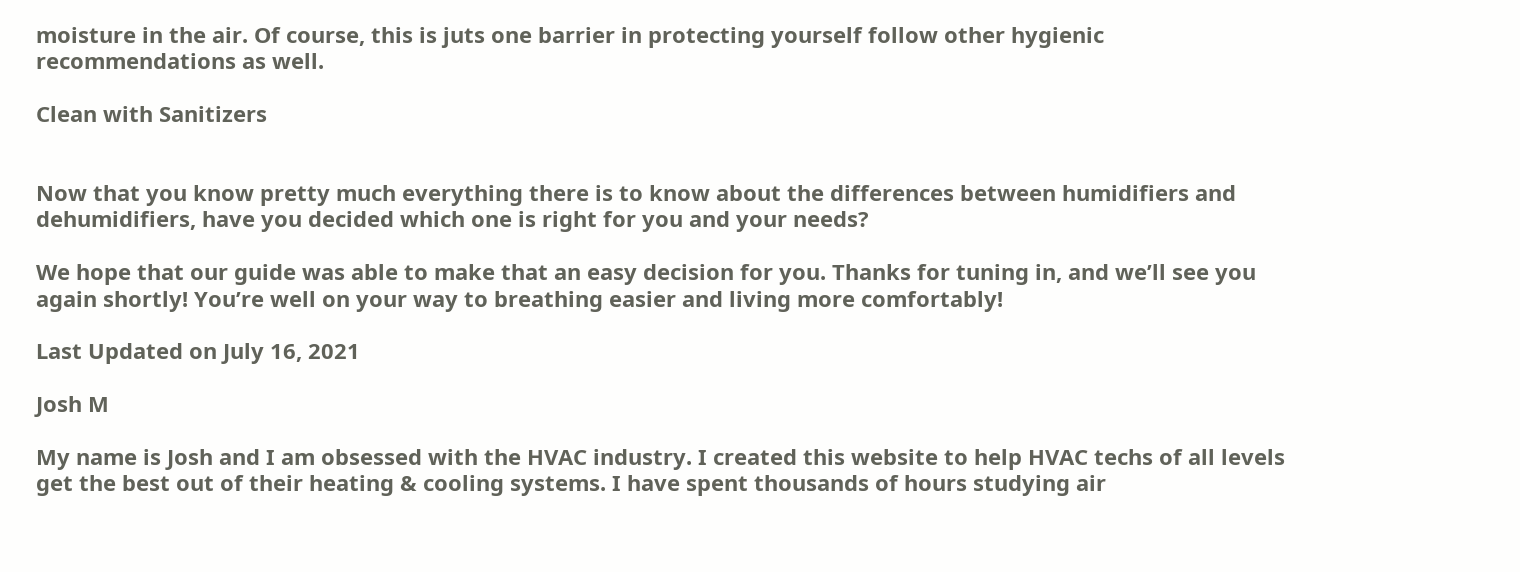moisture in the air. Of course, this is juts one barrier in protecting yourself follow other hygienic recommendations as well.

Clean with Sanitizers


Now that you know pretty much everything there is to know about the differences between humidifiers and dehumidifiers, have you decided which one is right for you and your needs?

We hope that our guide was able to make that an easy decision for you. Thanks for tuning in, and we’ll see you again shortly! You’re well on your way to breathing easier and living more comfortably!

Last Updated on July 16, 2021

Josh M

My name is Josh and I am obsessed with the HVAC industry. I created this website to help HVAC techs of all levels get the best out of their heating & cooling systems. I have spent thousands of hours studying air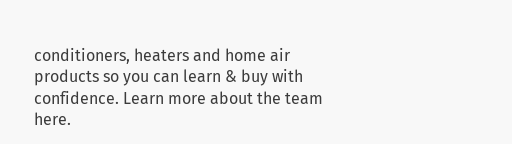conditioners, heaters and home air products so you can learn & buy with confidence. Learn more about the team here.